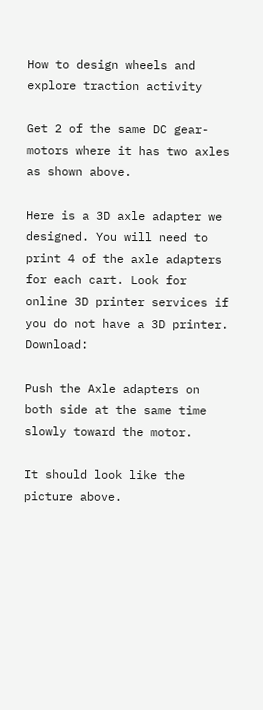How to design wheels and explore traction activity

Get 2 of the same DC gear-motors where it has two axles as shown above.

Here is a 3D axle adapter we designed. You will need to print 4 of the axle adapters for each cart. Look for online 3D printer services if you do not have a 3D printer. Download:

Push the Axle adapters on both side at the same time slowly toward the motor.

It should look like the picture above.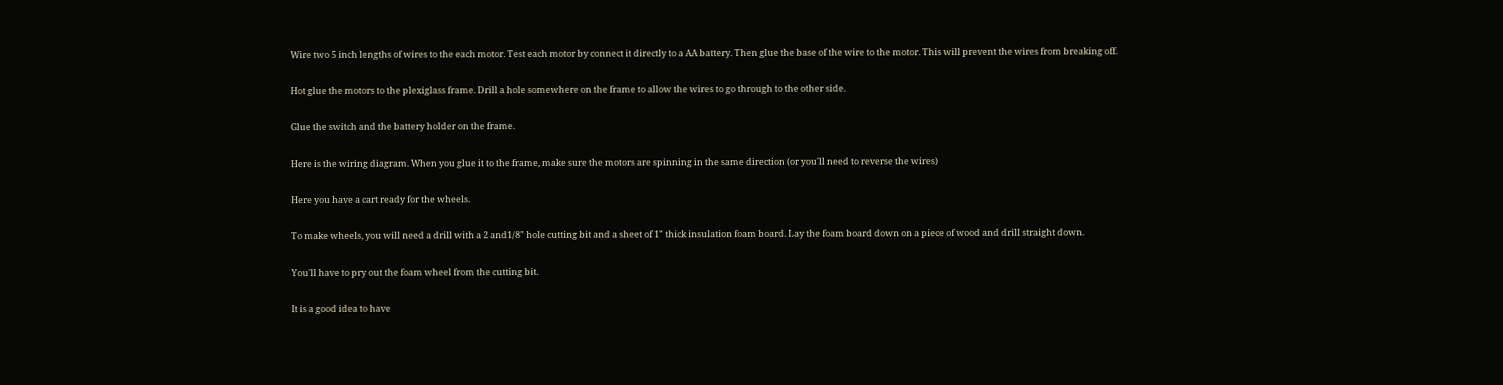Wire two 5 inch lengths of wires to the each motor. Test each motor by connect it directly to a AA battery. Then glue the base of the wire to the motor. This will prevent the wires from breaking off.

Hot glue the motors to the plexiglass frame. Drill a hole somewhere on the frame to allow the wires to go through to the other side.

Glue the switch and the battery holder on the frame.

Here is the wiring diagram. When you glue it to the frame, make sure the motors are spinning in the same direction (or you'll need to reverse the wires)

Here you have a cart ready for the wheels.

To make wheels, you will need a drill with a 2 and1/8" hole cutting bit and a sheet of 1" thick insulation foam board. Lay the foam board down on a piece of wood and drill straight down.

You'll have to pry out the foam wheel from the cutting bit.

It is a good idea to have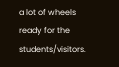a lot of wheels ready for the students/visitors.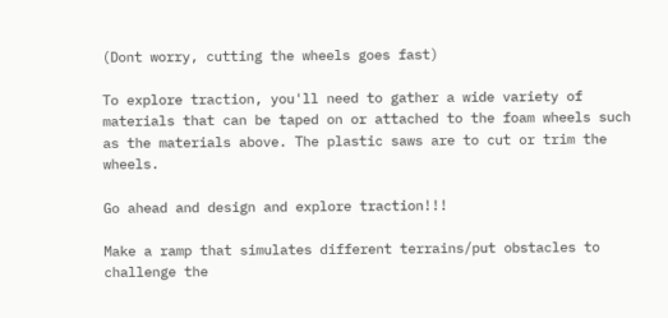(Dont worry, cutting the wheels goes fast)

To explore traction, you'll need to gather a wide variety of materials that can be taped on or attached to the foam wheels such as the materials above. The plastic saws are to cut or trim the wheels.

Go ahead and design and explore traction!!!

Make a ramp that simulates different terrains/put obstacles to challenge the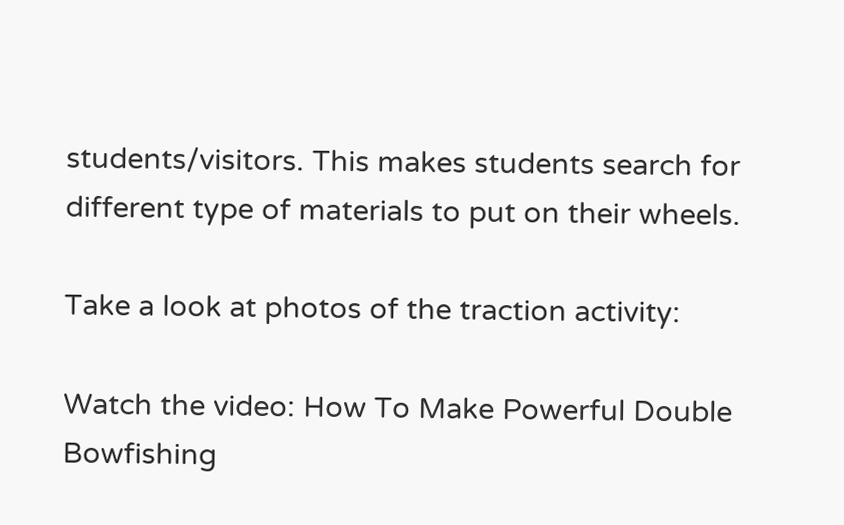students/visitors. This makes students search for different type of materials to put on their wheels.

Take a look at photos of the traction activity:

Watch the video: How To Make Powerful Double Bowfishing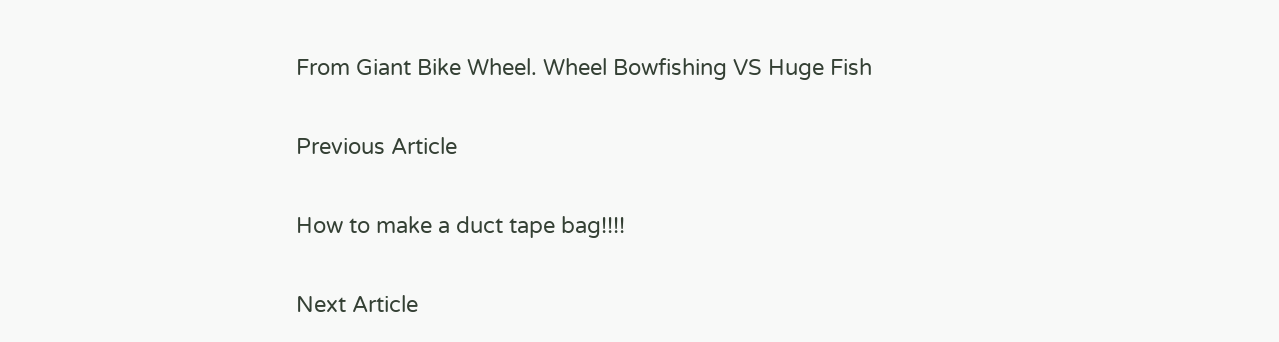From Giant Bike Wheel. Wheel Bowfishing VS Huge Fish

Previous Article

How to make a duct tape bag!!!!

Next Article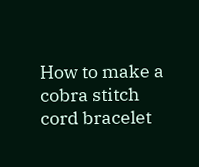How to make a cobra stitch cord bracelet